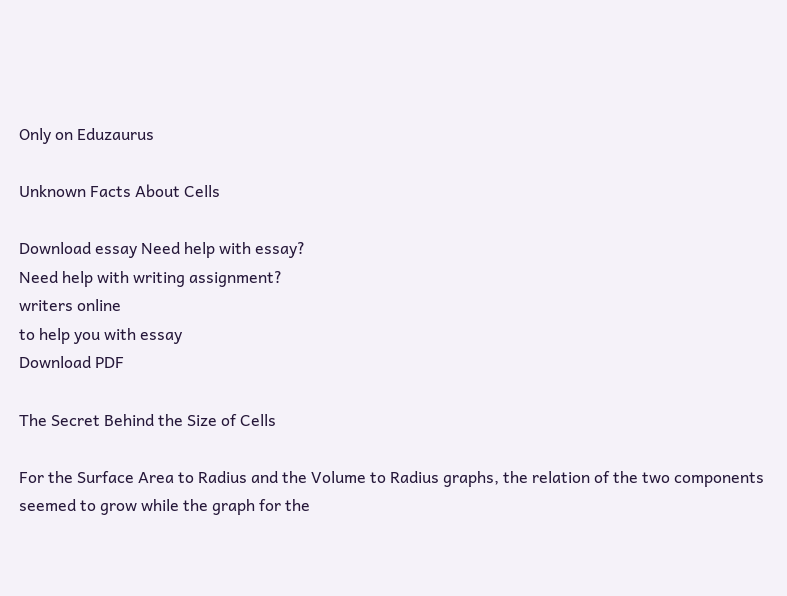Only on Eduzaurus

Unknown Facts About Cells

Download essay Need help with essay?
Need help with writing assignment?
writers online
to help you with essay
Download PDF

The Secret Behind the Size of Cells

For the Surface Area to Radius and the Volume to Radius graphs, the relation of the two components seemed to grow while the graph for the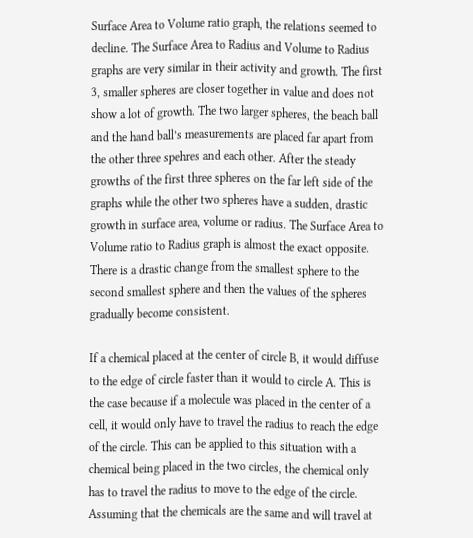Surface Area to Volume ratio graph, the relations seemed to decline. The Surface Area to Radius and Volume to Radius graphs are very similar in their activity and growth. The first 3, smaller spheres are closer together in value and does not show a lot of growth. The two larger spheres, the beach ball and the hand ball’s measurements are placed far apart from the other three spehres and each other. After the steady growths of the first three spheres on the far left side of the graphs while the other two spheres have a sudden, drastic growth in surface area, volume or radius. The Surface Area to Volume ratio to Radius graph is almost the exact opposite. There is a drastic change from the smallest sphere to the second smallest sphere and then the values of the spheres gradually become consistent.

If a chemical placed at the center of circle B, it would diffuse to the edge of circle faster than it would to circle A. This is the case because if a molecule was placed in the center of a cell, it would only have to travel the radius to reach the edge of the circle. This can be applied to this situation with a chemical being placed in the two circles, the chemical only has to travel the radius to move to the edge of the circle. Assuming that the chemicals are the same and will travel at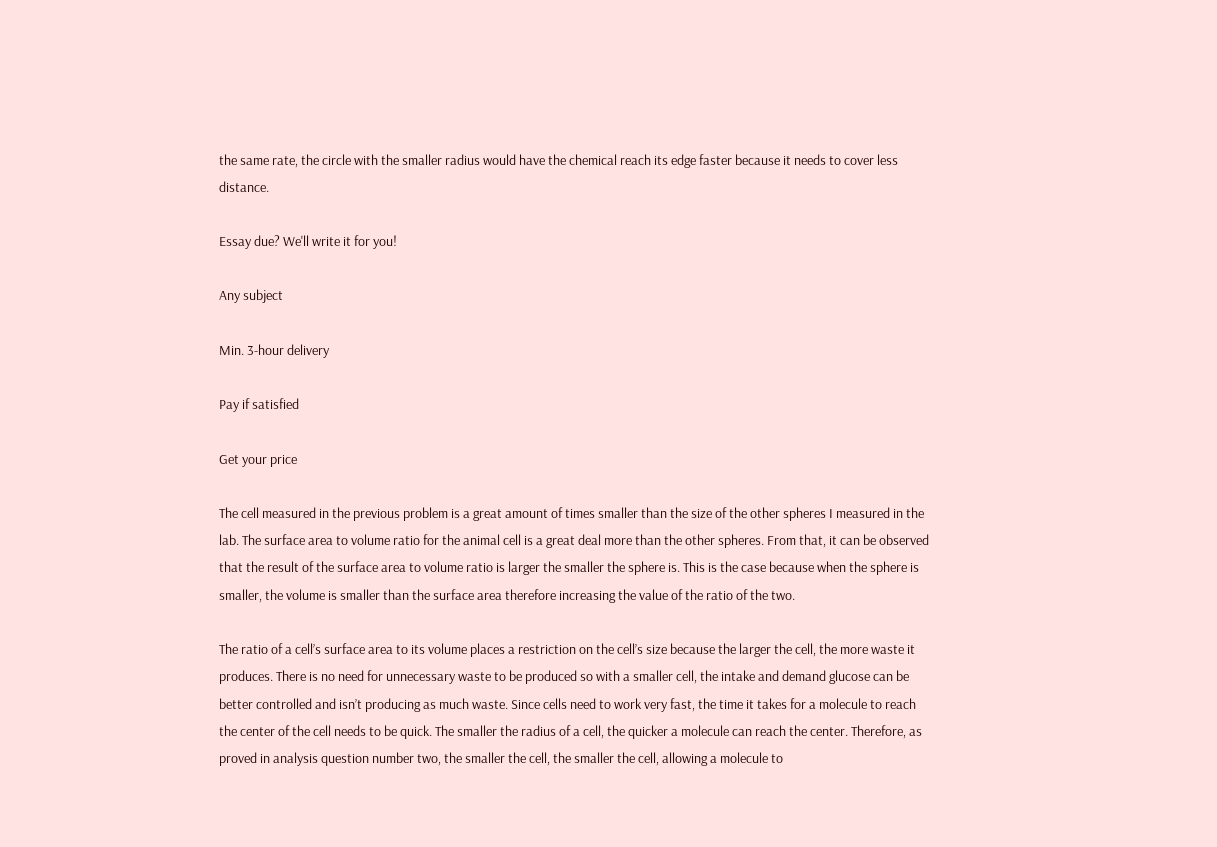the same rate, the circle with the smaller radius would have the chemical reach its edge faster because it needs to cover less distance.

Essay due? We'll write it for you!

Any subject

Min. 3-hour delivery

Pay if satisfied

Get your price

The cell measured in the previous problem is a great amount of times smaller than the size of the other spheres I measured in the lab. The surface area to volume ratio for the animal cell is a great deal more than the other spheres. From that, it can be observed that the result of the surface area to volume ratio is larger the smaller the sphere is. This is the case because when the sphere is smaller, the volume is smaller than the surface area therefore increasing the value of the ratio of the two.

The ratio of a cell’s surface area to its volume places a restriction on the cell’s size because the larger the cell, the more waste it produces. There is no need for unnecessary waste to be produced so with a smaller cell, the intake and demand glucose can be better controlled and isn’t producing as much waste. Since cells need to work very fast, the time it takes for a molecule to reach the center of the cell needs to be quick. The smaller the radius of a cell, the quicker a molecule can reach the center. Therefore, as proved in analysis question number two, the smaller the cell, the smaller the cell, allowing a molecule to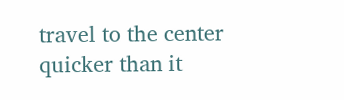travel to the center quicker than it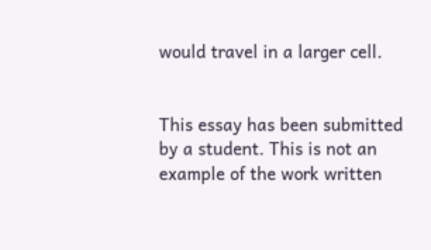would travel in a larger cell.


This essay has been submitted by a student. This is not an example of the work written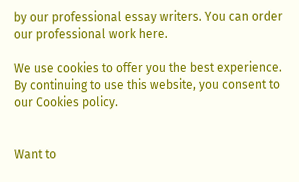by our professional essay writers. You can order our professional work here.

We use cookies to offer you the best experience. By continuing to use this website, you consent to our Cookies policy.


Want to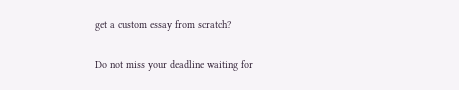get a custom essay from scratch?

Do not miss your deadline waiting for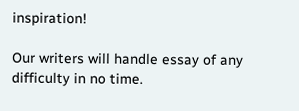inspiration!

Our writers will handle essay of any difficulty in no time.